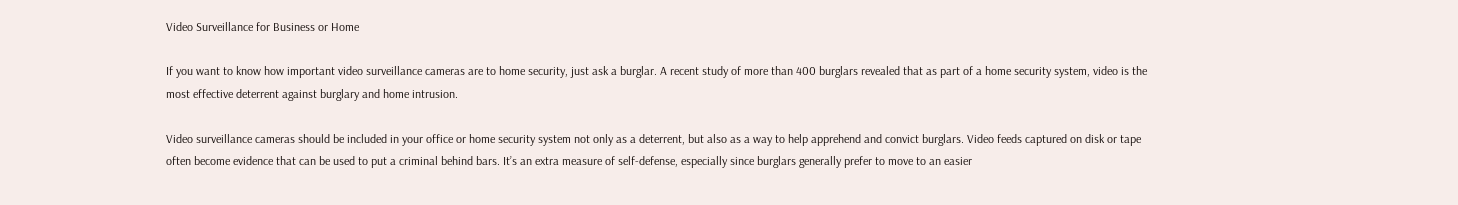Video Surveillance for Business or Home

If you want to know how important video surveillance cameras are to home security, just ask a burglar. A recent study of more than 400 burglars revealed that as part of a home security system, video is the most effective deterrent against burglary and home intrusion.

Video surveillance cameras should be included in your office or home security system not only as a deterrent, but also as a way to help apprehend and convict burglars. Video feeds captured on disk or tape often become evidence that can be used to put a criminal behind bars. It’s an extra measure of self-defense, especially since burglars generally prefer to move to an easier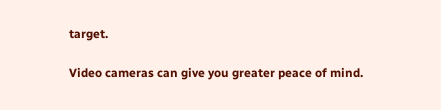target.

Video cameras can give you greater peace of mind.